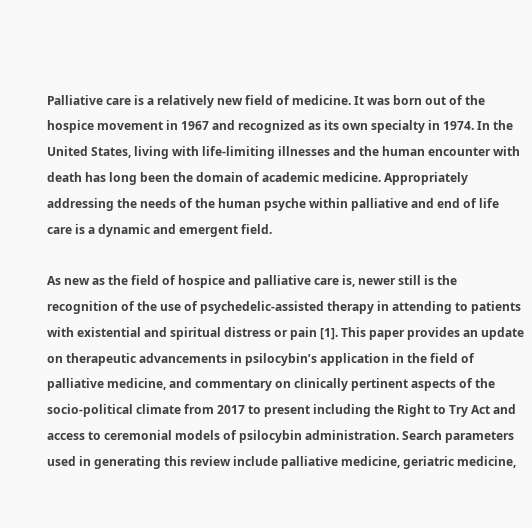Palliative care is a relatively new field of medicine. It was born out of the hospice movement in 1967 and recognized as its own specialty in 1974. In the United States, living with life-limiting illnesses and the human encounter with death has long been the domain of academic medicine. Appropriately addressing the needs of the human psyche within palliative and end of life care is a dynamic and emergent field.

As new as the field of hospice and palliative care is, newer still is the recognition of the use of psychedelic-assisted therapy in attending to patients with existential and spiritual distress or pain [1]. This paper provides an update on therapeutic advancements in psilocybin’s application in the field of palliative medicine, and commentary on clinically pertinent aspects of the socio-political climate from 2017 to present including the Right to Try Act and access to ceremonial models of psilocybin administration. Search parameters used in generating this review include palliative medicine, geriatric medicine,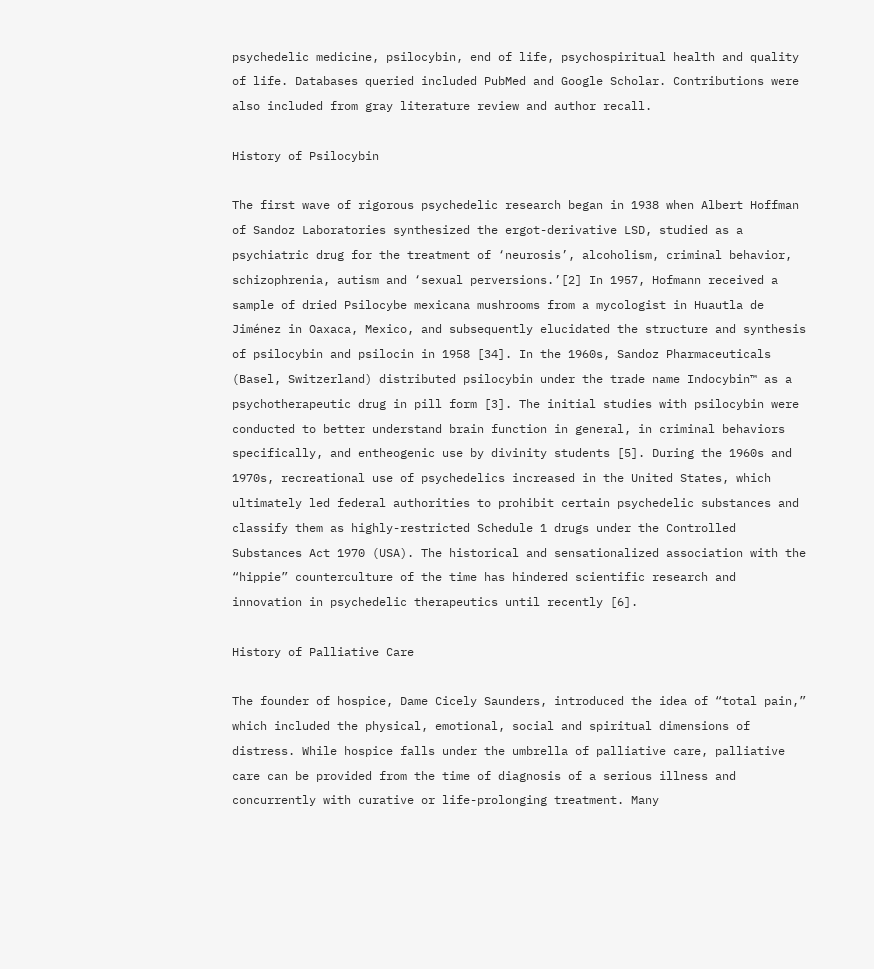psychedelic medicine, psilocybin, end of life, psychospiritual health and quality of life. Databases queried included PubMed and Google Scholar. Contributions were also included from gray literature review and author recall.

History of Psilocybin

The first wave of rigorous psychedelic research began in 1938 when Albert Hoffman of Sandoz Laboratories synthesized the ergot-derivative LSD, studied as a psychiatric drug for the treatment of ‘neurosis’, alcoholism, criminal behavior, schizophrenia, autism and ‘sexual perversions.’[2] In 1957, Hofmann received a sample of dried Psilocybe mexicana mushrooms from a mycologist in Huautla de Jiménez in Oaxaca, Mexico, and subsequently elucidated the structure and synthesis of psilocybin and psilocin in 1958 [34]. In the 1960s, Sandoz Pharmaceuticals (Basel, Switzerland) distributed psilocybin under the trade name Indocybin™ as a psychotherapeutic drug in pill form [3]. The initial studies with psilocybin were conducted to better understand brain function in general, in criminal behaviors specifically, and entheogenic use by divinity students [5]. During the 1960s and 1970s, recreational use of psychedelics increased in the United States, which ultimately led federal authorities to prohibit certain psychedelic substances and classify them as highly-restricted Schedule 1 drugs under the Controlled Substances Act 1970 (USA). The historical and sensationalized association with the “hippie” counterculture of the time has hindered scientific research and innovation in psychedelic therapeutics until recently [6].

History of Palliative Care

The founder of hospice, Dame Cicely Saunders, introduced the idea of “total pain,” which included the physical, emotional, social and spiritual dimensions of distress. While hospice falls under the umbrella of palliative care, palliative care can be provided from the time of diagnosis of a serious illness and concurrently with curative or life-prolonging treatment. Many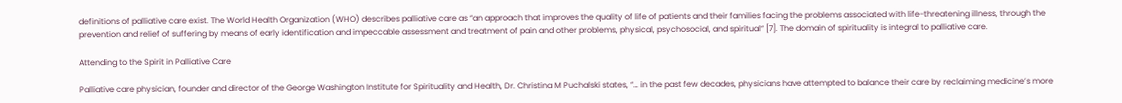definitions of palliative care exist. The World Health Organization (WHO) describes palliative care as “an approach that improves the quality of life of patients and their families facing the problems associated with life-threatening illness, through the prevention and relief of suffering by means of early identification and impeccable assessment and treatment of pain and other problems, physical, psychosocial, and spiritual“ [7]. The domain of spirituality is integral to palliative care.

Attending to the Spirit in Palliative Care

Palliative care physician, founder and director of the George Washington Institute for Spirituality and Health, Dr. Christina M Puchalski states, “… in the past few decades, physicians have attempted to balance their care by reclaiming medicine’s more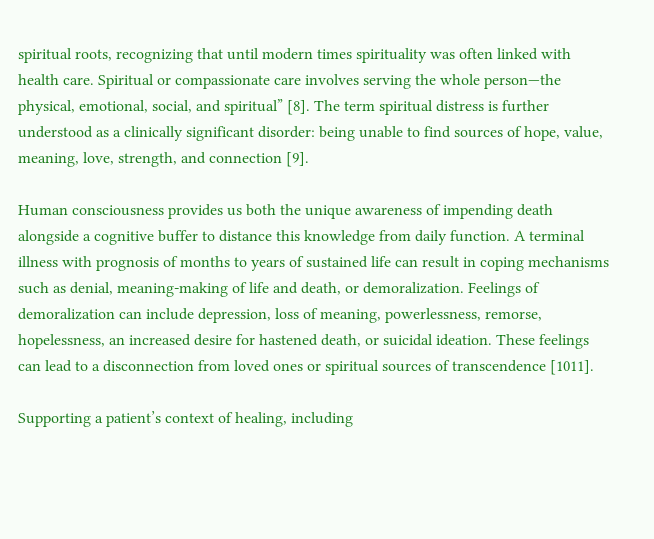spiritual roots, recognizing that until modern times spirituality was often linked with health care. Spiritual or compassionate care involves serving the whole person—the physical, emotional, social, and spiritual” [8]. The term spiritual distress is further understood as a clinically significant disorder: being unable to find sources of hope, value, meaning, love, strength, and connection [9].

Human consciousness provides us both the unique awareness of impending death alongside a cognitive buffer to distance this knowledge from daily function. A terminal illness with prognosis of months to years of sustained life can result in coping mechanisms such as denial, meaning-making of life and death, or demoralization. Feelings of demoralization can include depression, loss of meaning, powerlessness, remorse, hopelessness, an increased desire for hastened death, or suicidal ideation. These feelings can lead to a disconnection from loved ones or spiritual sources of transcendence [1011].

Supporting a patient’s context of healing, including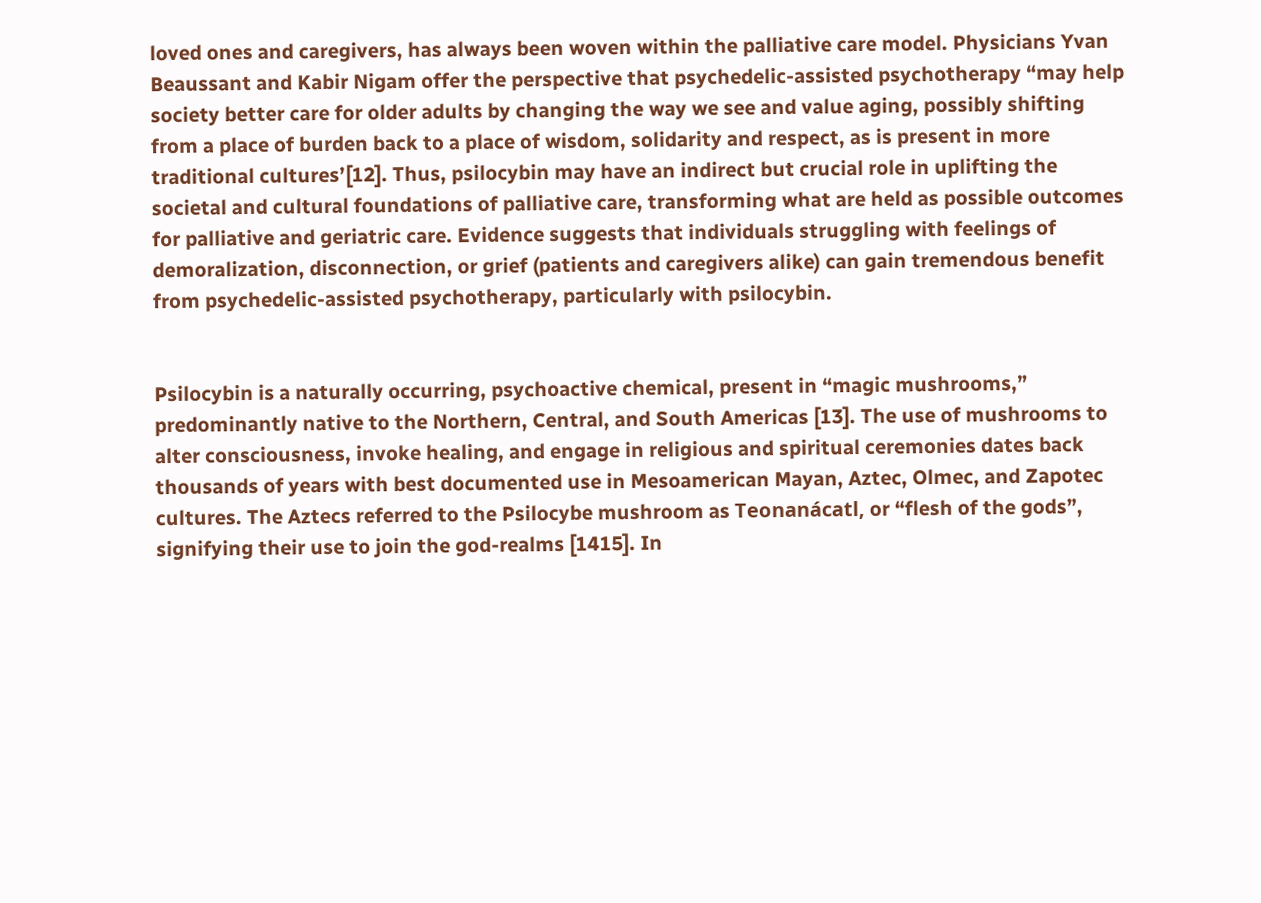loved ones and caregivers, has always been woven within the palliative care model. Physicians Yvan Beaussant and Kabir Nigam offer the perspective that psychedelic-assisted psychotherapy “may help society better care for older adults by changing the way we see and value aging, possibly shifting from a place of burden back to a place of wisdom, solidarity and respect, as is present in more traditional cultures’[12]. Thus, psilocybin may have an indirect but crucial role in uplifting the societal and cultural foundations of palliative care, transforming what are held as possible outcomes for palliative and geriatric care. Evidence suggests that individuals struggling with feelings of demoralization, disconnection, or grief (patients and caregivers alike) can gain tremendous benefit from psychedelic-assisted psychotherapy, particularly with psilocybin.


Psilocybin is a naturally occurring, psychoactive chemical, present in “magic mushrooms,” predominantly native to the Northern, Central, and South Americas [13]. The use of mushrooms to alter consciousness, invoke healing, and engage in religious and spiritual ceremonies dates back thousands of years with best documented use in Mesoamerican Mayan, Aztec, Olmec, and Zapotec cultures. The Aztecs referred to the Psilocybe mushroom as Teonanácatl, or “flesh of the gods”, signifying their use to join the god-realms [1415]. In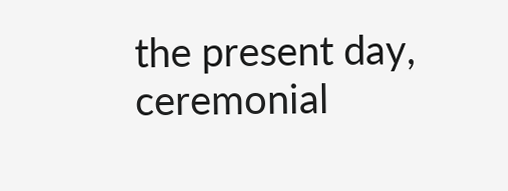the present day, ceremonial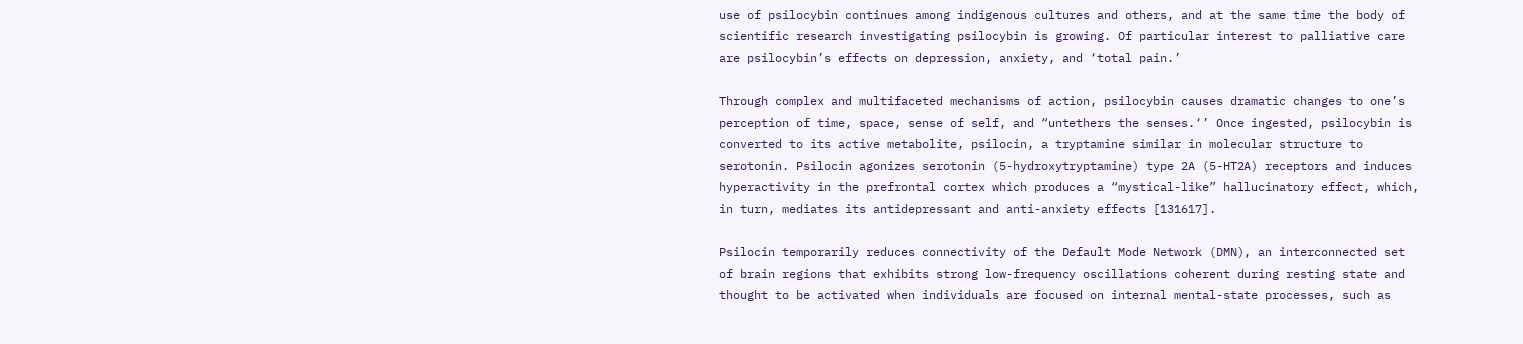use of psilocybin continues among indigenous cultures and others, and at the same time the body of scientific research investigating psilocybin is growing. Of particular interest to palliative care are psilocybin’s effects on depression, anxiety, and ‘total pain.’

Through complex and multifaceted mechanisms of action, psilocybin causes dramatic changes to one’s perception of time, space, sense of self, and “untethers the senses.‘’ Once ingested, psilocybin is converted to its active metabolite, psilocin, a tryptamine similar in molecular structure to serotonin. Psilocin agonizes serotonin (5-hydroxytryptamine) type 2A (5-HT2A) receptors and induces hyperactivity in the prefrontal cortex which produces a “mystical-like” hallucinatory effect, which, in turn, mediates its antidepressant and anti-anxiety effects [131617].

Psilocin temporarily reduces connectivity of the Default Mode Network (DMN), an interconnected set of brain regions that exhibits strong low-frequency oscillations coherent during resting state and thought to be activated when individuals are focused on internal mental-state processes, such as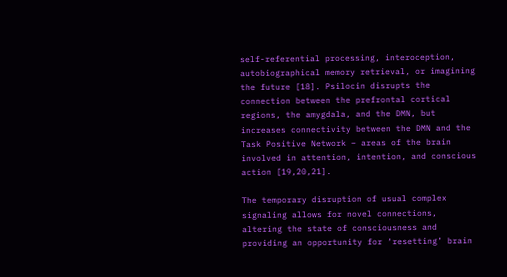self-referential processing, interoception, autobiographical memory retrieval, or imagining the future [18]. Psilocin disrupts the connection between the prefrontal cortical regions, the amygdala, and the DMN, but increases connectivity between the DMN and the Task Positive Network – areas of the brain involved in attention, intention, and conscious action [19,20,21].

The temporary disruption of usual complex signaling allows for novel connections, altering the state of consciousness and providing an opportunity for ‘resetting’ brain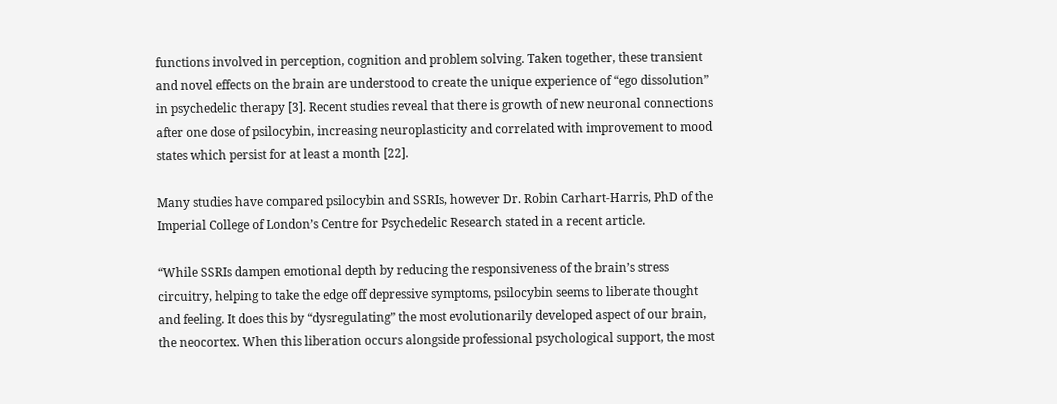functions involved in perception, cognition and problem solving. Taken together, these transient and novel effects on the brain are understood to create the unique experience of “ego dissolution” in psychedelic therapy [3]. Recent studies reveal that there is growth of new neuronal connections after one dose of psilocybin, increasing neuroplasticity and correlated with improvement to mood states which persist for at least a month [22].

Many studies have compared psilocybin and SSRIs, however Dr. Robin Carhart-Harris, PhD of the Imperial College of London’s Centre for Psychedelic Research stated in a recent article.

“While SSRIs dampen emotional depth by reducing the responsiveness of the brain’s stress circuitry, helping to take the edge off depressive symptoms, psilocybin seems to liberate thought and feeling. It does this by “dysregulating” the most evolutionarily developed aspect of our brain, the neocortex. When this liberation occurs alongside professional psychological support, the most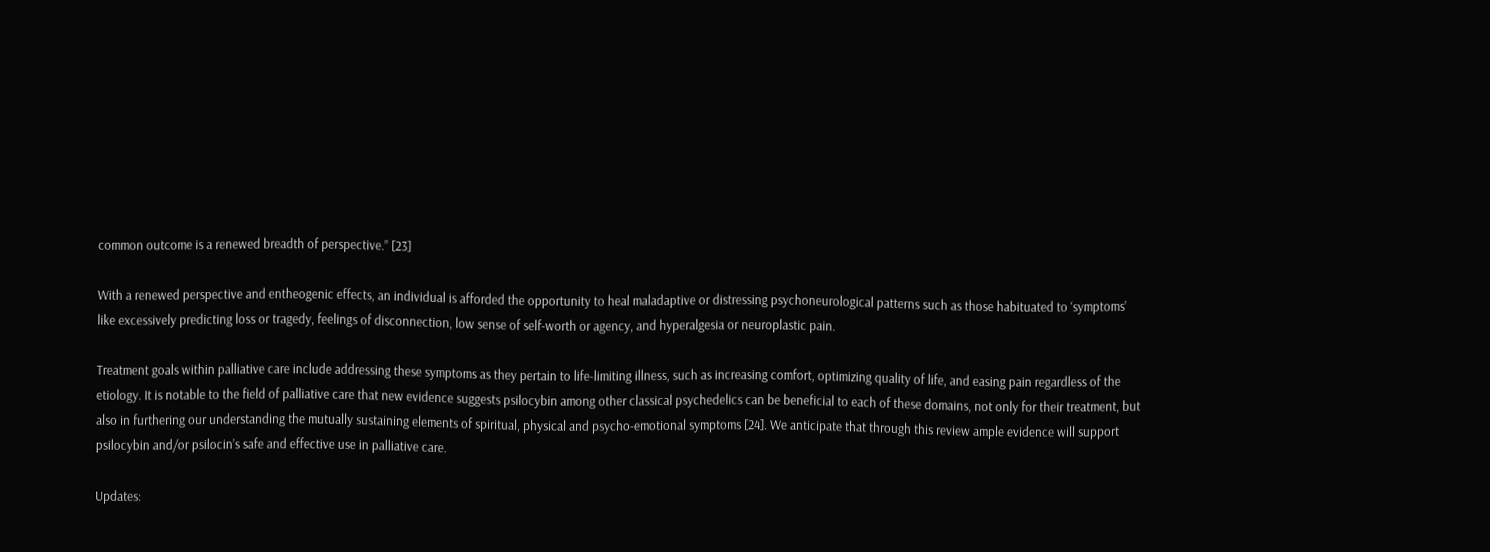common outcome is a renewed breadth of perspective.” [23]

With a renewed perspective and entheogenic effects, an individual is afforded the opportunity to heal maladaptive or distressing psychoneurological patterns such as those habituated to ‘symptoms’ like excessively predicting loss or tragedy, feelings of disconnection, low sense of self-worth or agency, and hyperalgesia or neuroplastic pain.

Treatment goals within palliative care include addressing these symptoms as they pertain to life-limiting illness, such as increasing comfort, optimizing quality of life, and easing pain regardless of the etiology. It is notable to the field of palliative care that new evidence suggests psilocybin among other classical psychedelics can be beneficial to each of these domains, not only for their treatment, but also in furthering our understanding the mutually sustaining elements of spiritual, physical and psycho-emotional symptoms [24]. We anticipate that through this review ample evidence will support psilocybin and/or psilocin’s safe and effective use in palliative care.

Updates: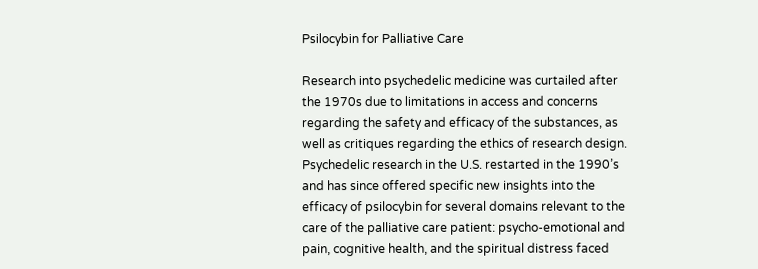Psilocybin for Palliative Care

Research into psychedelic medicine was curtailed after the 1970s due to limitations in access and concerns regarding the safety and efficacy of the substances, as well as critiques regarding the ethics of research design. Psychedelic research in the U.S. restarted in the 1990’s and has since offered specific new insights into the efficacy of psilocybin for several domains relevant to the care of the palliative care patient: psycho-emotional and pain, cognitive health, and the spiritual distress faced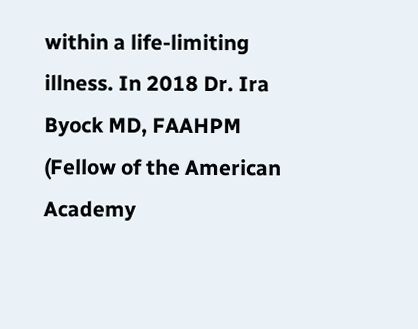within a life-limiting illness. In 2018 Dr. Ira Byock MD, FAAHPM (Fellow of the American Academy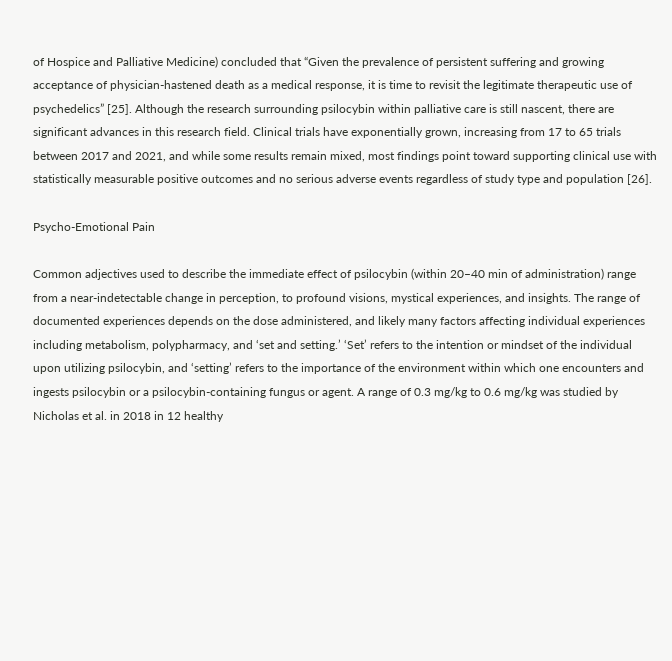of Hospice and Palliative Medicine) concluded that “Given the prevalence of persistent suffering and growing acceptance of physician-hastened death as a medical response, it is time to revisit the legitimate therapeutic use of psychedelics” [25]. Although the research surrounding psilocybin within palliative care is still nascent, there are significant advances in this research field. Clinical trials have exponentially grown, increasing from 17 to 65 trials between 2017 and 2021, and while some results remain mixed, most findings point toward supporting clinical use with statistically measurable positive outcomes and no serious adverse events regardless of study type and population [26].

Psycho-Emotional Pain

Common adjectives used to describe the immediate effect of psilocybin (within 20–40 min of administration) range from a near-indetectable change in perception, to profound visions, mystical experiences, and insights. The range of documented experiences depends on the dose administered, and likely many factors affecting individual experiences including metabolism, polypharmacy, and ‘set and setting.’ ‘Set’ refers to the intention or mindset of the individual upon utilizing psilocybin, and ‘setting’ refers to the importance of the environment within which one encounters and ingests psilocybin or a psilocybin-containing fungus or agent. A range of 0.3 mg/kg to 0.6 mg/kg was studied by Nicholas et al. in 2018 in 12 healthy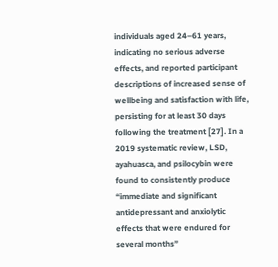individuals aged 24–61 years, indicating no serious adverse effects, and reported participant descriptions of increased sense of wellbeing and satisfaction with life, persisting for at least 30 days following the treatment [27]. In a 2019 systematic review, LSD, ayahuasca, and psilocybin were found to consistently produce “immediate and significant antidepressant and anxiolytic effects that were endured for several months”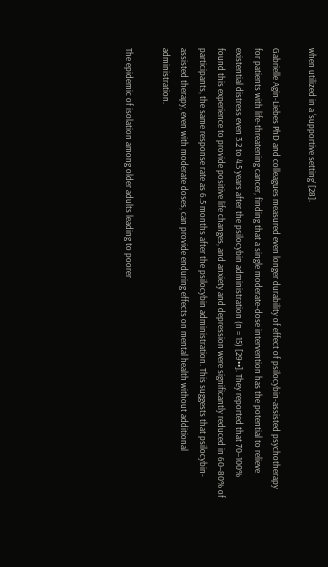when utilized in a ‘supportive setting’ [28].

Gabrielle Agin-Liebes PhD and colleagues measured even longer durability of effect of psilocybin-assisted psychotherapy for patients with life-threatening cancer, finding that a single moderate-dose intervention has the potential to relieve existential distress even 3.2 to 4.5 years after the psilocybin administration (n = 15) [29••]. They reported that 70–100% found this experience to provide positive life changes, and anxiety and depression were significantly reduced in 60–80% of participants, the same response rate as 6.5 months after the psilocybin administration. This suggests that psilocybin-assisted therapy, even with moderate doses, can provide enduring effects on mental health without additional administration.

The epidemic of isolation among older adults leading to poorer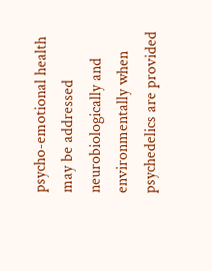psycho-emotional health may be addressed neurobiologically and environmentally when psychedelics are provided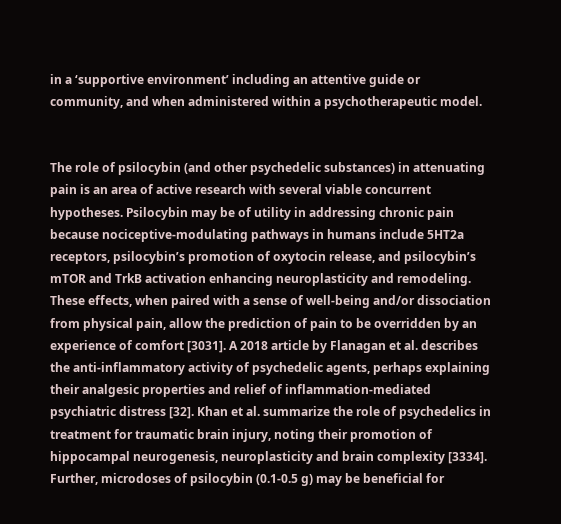in a ‘supportive environment’ including an attentive guide or community, and when administered within a psychotherapeutic model.


The role of psilocybin (and other psychedelic substances) in attenuating pain is an area of active research with several viable concurrent hypotheses. Psilocybin may be of utility in addressing chronic pain because nociceptive-modulating pathways in humans include 5HT2a receptors, psilocybin’s promotion of oxytocin release, and psilocybin’s mTOR and TrkB activation enhancing neuroplasticity and remodeling. These effects, when paired with a sense of well-being and/or dissociation from physical pain, allow the prediction of pain to be overridden by an experience of comfort [3031]. A 2018 article by Flanagan et al. describes the anti-inflammatory activity of psychedelic agents, perhaps explaining their analgesic properties and relief of inflammation-mediated psychiatric distress [32]. Khan et al. summarize the role of psychedelics in treatment for traumatic brain injury, noting their promotion of hippocampal neurogenesis, neuroplasticity and brain complexity [3334]. Further, microdoses of psilocybin (0.1-0.5 g) may be beneficial for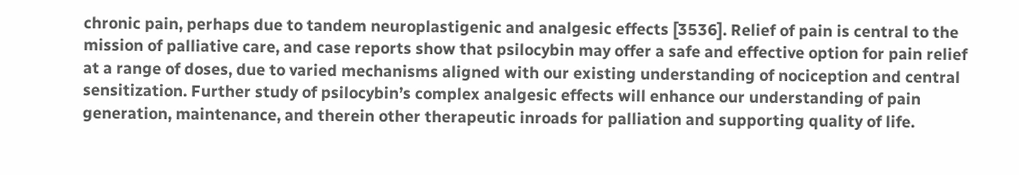chronic pain, perhaps due to tandem neuroplastigenic and analgesic effects [3536]. Relief of pain is central to the mission of palliative care, and case reports show that psilocybin may offer a safe and effective option for pain relief at a range of doses, due to varied mechanisms aligned with our existing understanding of nociception and central sensitization. Further study of psilocybin’s complex analgesic effects will enhance our understanding of pain generation, maintenance, and therein other therapeutic inroads for palliation and supporting quality of life.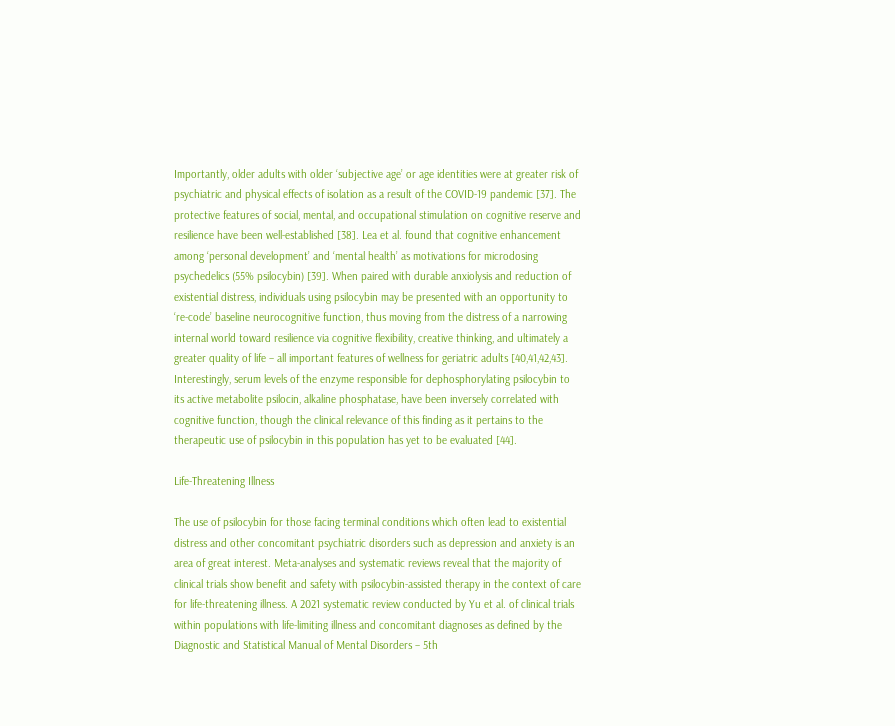Importantly, older adults with older ‘subjective age’ or age identities were at greater risk of psychiatric and physical effects of isolation as a result of the COVID-19 pandemic [37]. The protective features of social, mental, and occupational stimulation on cognitive reserve and resilience have been well-established [38]. Lea et al. found that cognitive enhancement among ‘personal development’ and ‘mental health’ as motivations for microdosing psychedelics (55% psilocybin) [39]. When paired with durable anxiolysis and reduction of existential distress, individuals using psilocybin may be presented with an opportunity to ‘re-code’ baseline neurocognitive function, thus moving from the distress of a narrowing internal world toward resilience via cognitive flexibility, creative thinking, and ultimately a greater quality of life – all important features of wellness for geriatric adults [40,41,42,43]. Interestingly, serum levels of the enzyme responsible for dephosphorylating psilocybin to its active metabolite psilocin, alkaline phosphatase, have been inversely correlated with cognitive function, though the clinical relevance of this finding as it pertains to the therapeutic use of psilocybin in this population has yet to be evaluated [44].

Life-Threatening Illness

The use of psilocybin for those facing terminal conditions which often lead to existential distress and other concomitant psychiatric disorders such as depression and anxiety is an area of great interest. Meta-analyses and systematic reviews reveal that the majority of clinical trials show benefit and safety with psilocybin-assisted therapy in the context of care for life-threatening illness. A 2021 systematic review conducted by Yu et al. of clinical trials within populations with life-limiting illness and concomitant diagnoses as defined by the Diagnostic and Statistical Manual of Mental Disorders – 5th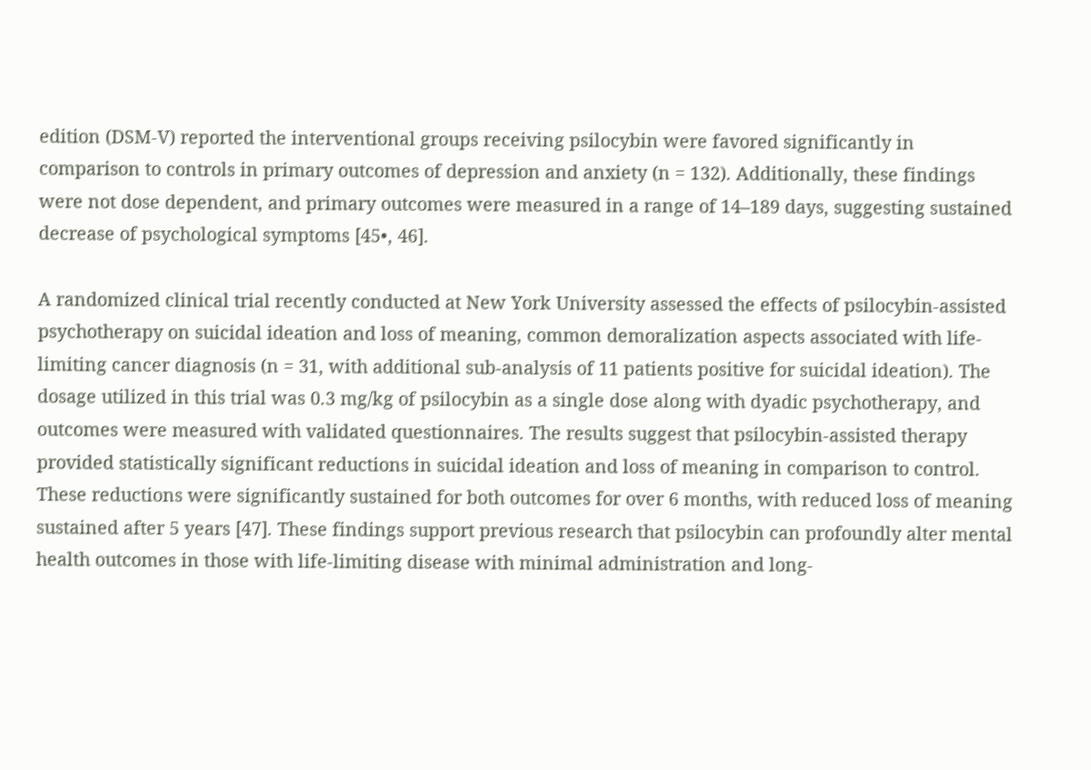edition (DSM-V) reported the interventional groups receiving psilocybin were favored significantly in comparison to controls in primary outcomes of depression and anxiety (n = 132). Additionally, these findings were not dose dependent, and primary outcomes were measured in a range of 14–189 days, suggesting sustained decrease of psychological symptoms [45•, 46].

A randomized clinical trial recently conducted at New York University assessed the effects of psilocybin-assisted psychotherapy on suicidal ideation and loss of meaning, common demoralization aspects associated with life-limiting cancer diagnosis (n = 31, with additional sub-analysis of 11 patients positive for suicidal ideation). The dosage utilized in this trial was 0.3 mg/kg of psilocybin as a single dose along with dyadic psychotherapy, and outcomes were measured with validated questionnaires. The results suggest that psilocybin-assisted therapy provided statistically significant reductions in suicidal ideation and loss of meaning in comparison to control. These reductions were significantly sustained for both outcomes for over 6 months, with reduced loss of meaning sustained after 5 years [47]. These findings support previous research that psilocybin can profoundly alter mental health outcomes in those with life-limiting disease with minimal administration and long-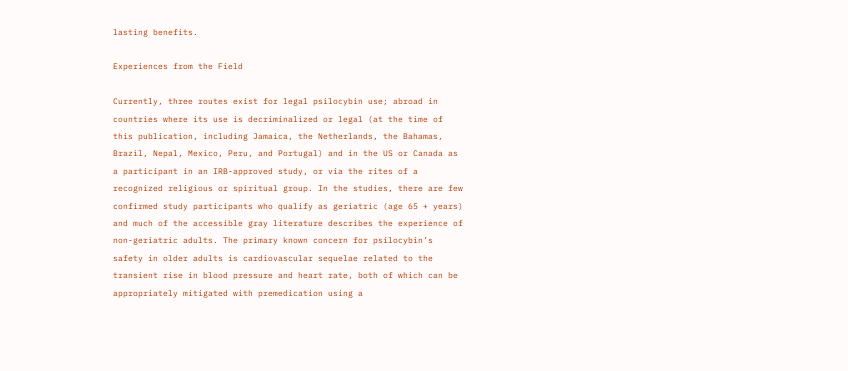lasting benefits.

Experiences from the Field

Currently, three routes exist for legal psilocybin use; abroad in countries where its use is decriminalized or legal (at the time of this publication, including Jamaica, the Netherlands, the Bahamas, Brazil, Nepal, Mexico, Peru, and Portugal) and in the US or Canada as a participant in an IRB-approved study, or via the rites of a recognized religious or spiritual group. In the studies, there are few confirmed study participants who qualify as geriatric (age 65 + years) and much of the accessible gray literature describes the experience of non-geriatric adults. The primary known concern for psilocybin’s safety in older adults is cardiovascular sequelae related to the transient rise in blood pressure and heart rate, both of which can be appropriately mitigated with premedication using a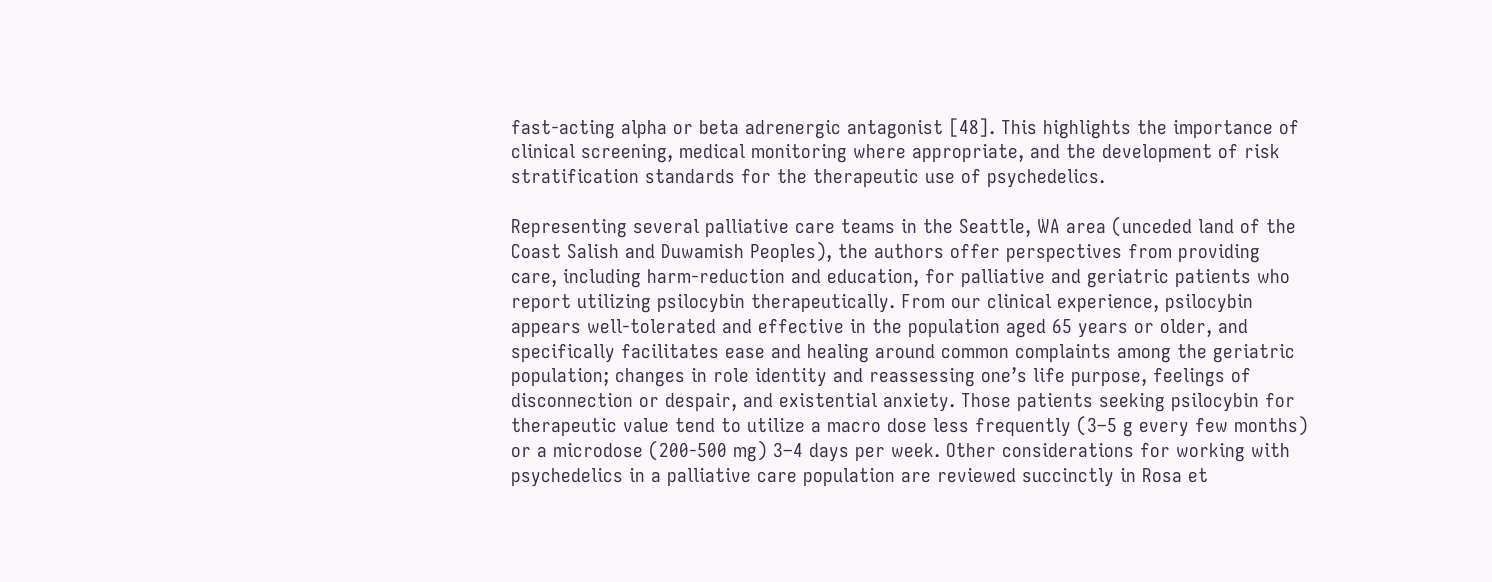fast-acting alpha or beta adrenergic antagonist [48]. This highlights the importance of clinical screening, medical monitoring where appropriate, and the development of risk stratification standards for the therapeutic use of psychedelics.

Representing several palliative care teams in the Seattle, WA area (unceded land of the Coast Salish and Duwamish Peoples), the authors offer perspectives from providing care, including harm-reduction and education, for palliative and geriatric patients who report utilizing psilocybin therapeutically. From our clinical experience, psilocybin appears well-tolerated and effective in the population aged 65 years or older, and specifically facilitates ease and healing around common complaints among the geriatric population; changes in role identity and reassessing one’s life purpose, feelings of disconnection or despair, and existential anxiety. Those patients seeking psilocybin for therapeutic value tend to utilize a macro dose less frequently (3–5 g every few months) or a microdose (200-500 mg) 3–4 days per week. Other considerations for working with psychedelics in a palliative care population are reviewed succinctly in Rosa et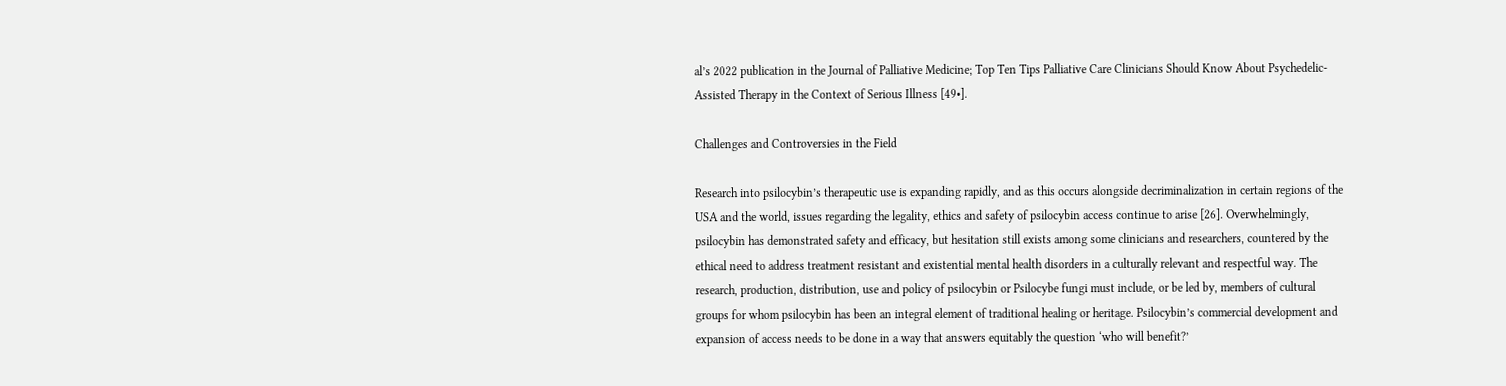al’s 2022 publication in the Journal of Palliative Medicine; Top Ten Tips Palliative Care Clinicians Should Know About Psychedelic-Assisted Therapy in the Context of Serious Illness [49•].

Challenges and Controversies in the Field

Research into psilocybin’s therapeutic use is expanding rapidly, and as this occurs alongside decriminalization in certain regions of the USA and the world, issues regarding the legality, ethics and safety of psilocybin access continue to arise [26]. Overwhelmingly, psilocybin has demonstrated safety and efficacy, but hesitation still exists among some clinicians and researchers, countered by the ethical need to address treatment resistant and existential mental health disorders in a culturally relevant and respectful way. The research, production, distribution, use and policy of psilocybin or Psilocybe fungi must include, or be led by, members of cultural groups for whom psilocybin has been an integral element of traditional healing or heritage. Psilocybin’s commercial development and expansion of access needs to be done in a way that answers equitably the question ‘who will benefit?’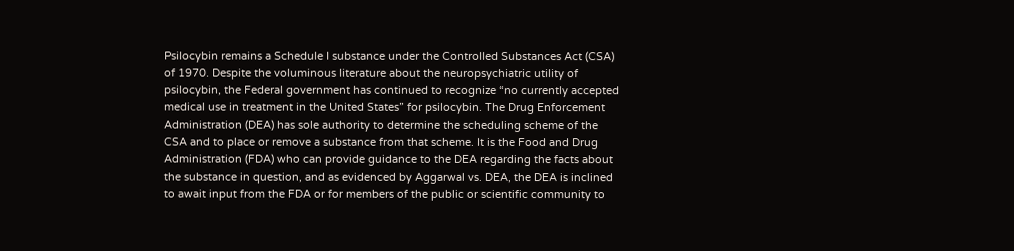Psilocybin remains a Schedule I substance under the Controlled Substances Act (CSA) of 1970. Despite the voluminous literature about the neuropsychiatric utility of psilocybin, the Federal government has continued to recognize “no currently accepted medical use in treatment in the United States” for psilocybin. The Drug Enforcement Administration (DEA) has sole authority to determine the scheduling scheme of the CSA and to place or remove a substance from that scheme. It is the Food and Drug Administration (FDA) who can provide guidance to the DEA regarding the facts about the substance in question, and as evidenced by Aggarwal vs. DEA, the DEA is inclined to await input from the FDA or for members of the public or scientific community to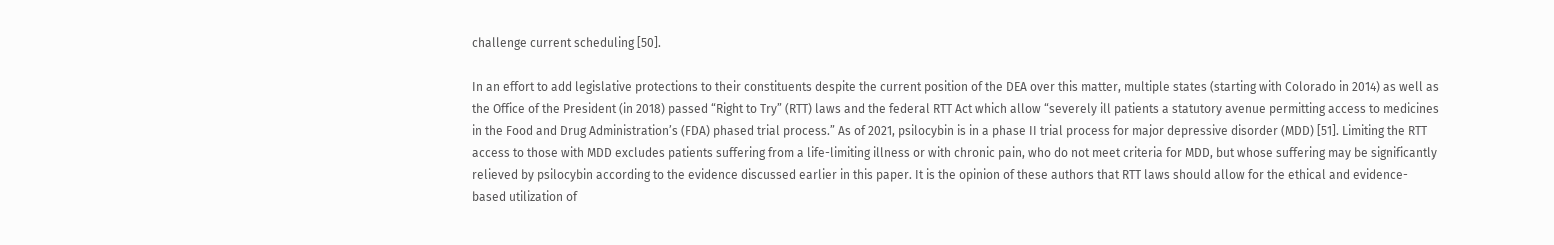challenge current scheduling [50].

In an effort to add legislative protections to their constituents despite the current position of the DEA over this matter, multiple states (starting with Colorado in 2014) as well as the Office of the President (in 2018) passed “Right to Try” (RTT) laws and the federal RTT Act which allow “severely ill patients a statutory avenue permitting access to medicines in the Food and Drug Administration’s (FDA) phased trial process.” As of 2021, psilocybin is in a phase II trial process for major depressive disorder (MDD) [51]. Limiting the RTT access to those with MDD excludes patients suffering from a life-limiting illness or with chronic pain, who do not meet criteria for MDD, but whose suffering may be significantly relieved by psilocybin according to the evidence discussed earlier in this paper. It is the opinion of these authors that RTT laws should allow for the ethical and evidence-based utilization of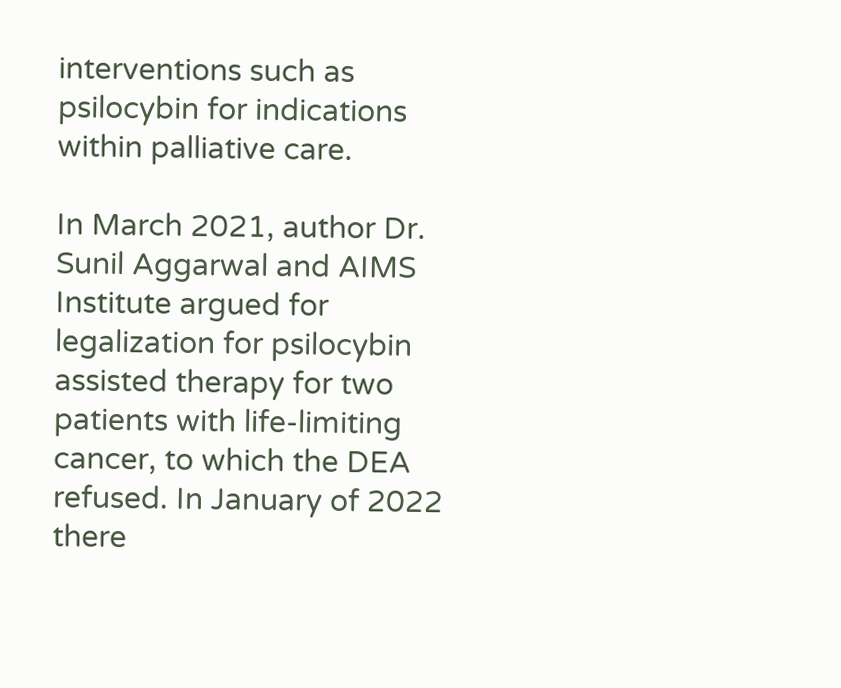interventions such as psilocybin for indications within palliative care.

In March 2021, author Dr. Sunil Aggarwal and AIMS Institute argued for legalization for psilocybin assisted therapy for two patients with life-limiting cancer, to which the DEA refused. In January of 2022 there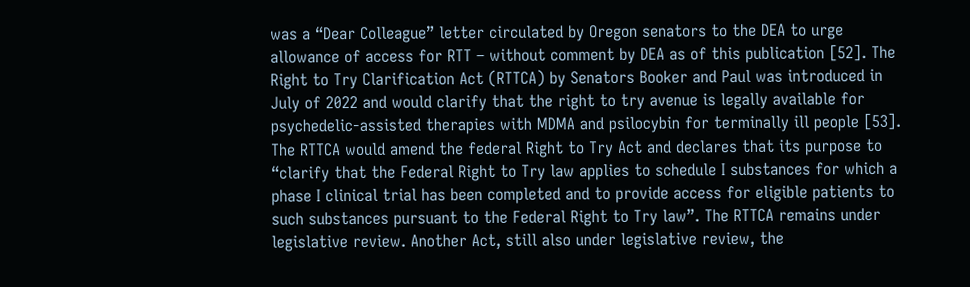was a “Dear Colleague” letter circulated by Oregon senators to the DEA to urge allowance of access for RTT – without comment by DEA as of this publication [52]. The Right to Try Clarification Act (RTTCA) by Senators Booker and Paul was introduced in July of 2022 and would clarify that the right to try avenue is legally available for psychedelic-assisted therapies with MDMA and psilocybin for terminally ill people [53]. The RTTCA would amend the federal Right to Try Act and declares that its purpose to “clarify that the Federal Right to Try law applies to schedule I substances for which a phase I clinical trial has been completed and to provide access for eligible patients to such substances pursuant to the Federal Right to Try law”. The RTTCA remains under legislative review. Another Act, still also under legislative review, the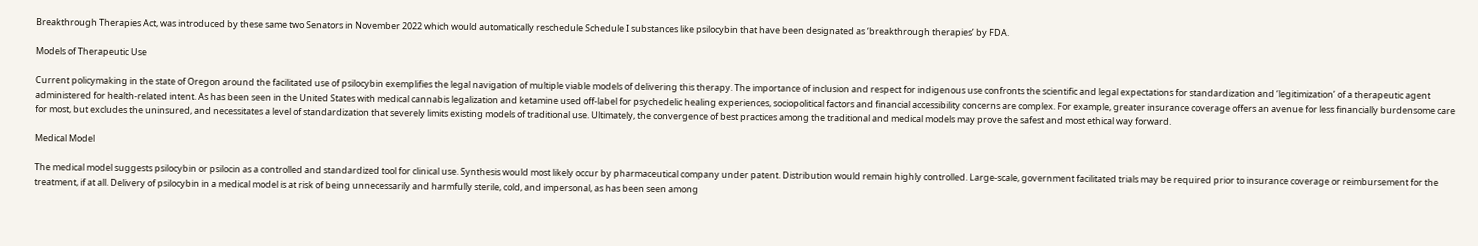Breakthrough Therapies Act, was introduced by these same two Senators in November 2022 which would automatically reschedule Schedule I substances like psilocybin that have been designated as ‘breakthrough therapies’ by FDA.

Models of Therapeutic Use

Current policymaking in the state of Oregon around the facilitated use of psilocybin exemplifies the legal navigation of multiple viable models of delivering this therapy. The importance of inclusion and respect for indigenous use confronts the scientific and legal expectations for standardization and ‘legitimization’ of a therapeutic agent administered for health-related intent. As has been seen in the United States with medical cannabis legalization and ketamine used off-label for psychedelic healing experiences, sociopolitical factors and financial accessibility concerns are complex. For example, greater insurance coverage offers an avenue for less financially burdensome care for most, but excludes the uninsured, and necessitates a level of standardization that severely limits existing models of traditional use. Ultimately, the convergence of best practices among the traditional and medical models may prove the safest and most ethical way forward.

Medical Model

The medical model suggests psilocybin or psilocin as a controlled and standardized tool for clinical use. Synthesis would most likely occur by pharmaceutical company under patent. Distribution would remain highly controlled. Large-scale, government facilitated trials may be required prior to insurance coverage or reimbursement for the treatment, if at all. Delivery of psilocybin in a medical model is at risk of being unnecessarily and harmfully sterile, cold, and impersonal, as has been seen among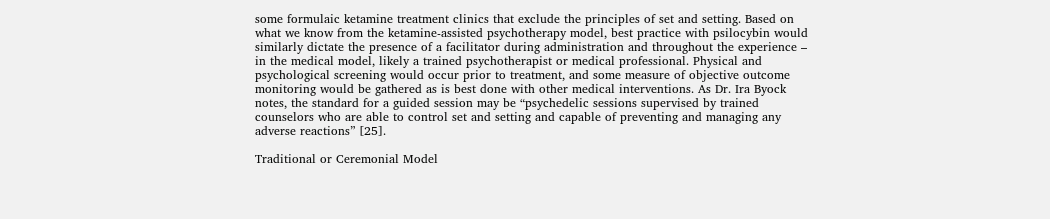some formulaic ketamine treatment clinics that exclude the principles of set and setting. Based on what we know from the ketamine-assisted psychotherapy model, best practice with psilocybin would similarly dictate the presence of a facilitator during administration and throughout the experience – in the medical model, likely a trained psychotherapist or medical professional. Physical and psychological screening would occur prior to treatment, and some measure of objective outcome monitoring would be gathered as is best done with other medical interventions. As Dr. Ira Byock notes, the standard for a guided session may be “psychedelic sessions supervised by trained counselors who are able to control set and setting and capable of preventing and managing any adverse reactions” [25].

Traditional or Ceremonial Model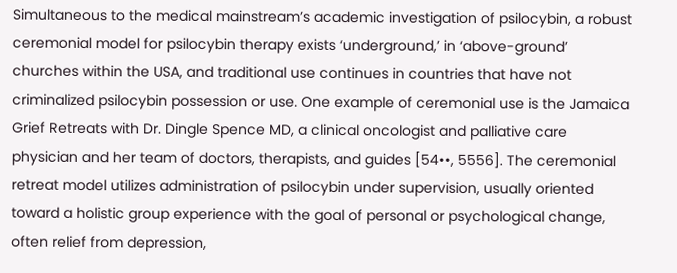Simultaneous to the medical mainstream’s academic investigation of psilocybin, a robust ceremonial model for psilocybin therapy exists ‘underground,’ in ‘above-ground’ churches within the USA, and traditional use continues in countries that have not criminalized psilocybin possession or use. One example of ceremonial use is the Jamaica Grief Retreats with Dr. Dingle Spence MD, a clinical oncologist and palliative care physician and her team of doctors, therapists, and guides [54••, 5556]. The ceremonial retreat model utilizes administration of psilocybin under supervision, usually oriented toward a holistic group experience with the goal of personal or psychological change, often relief from depression,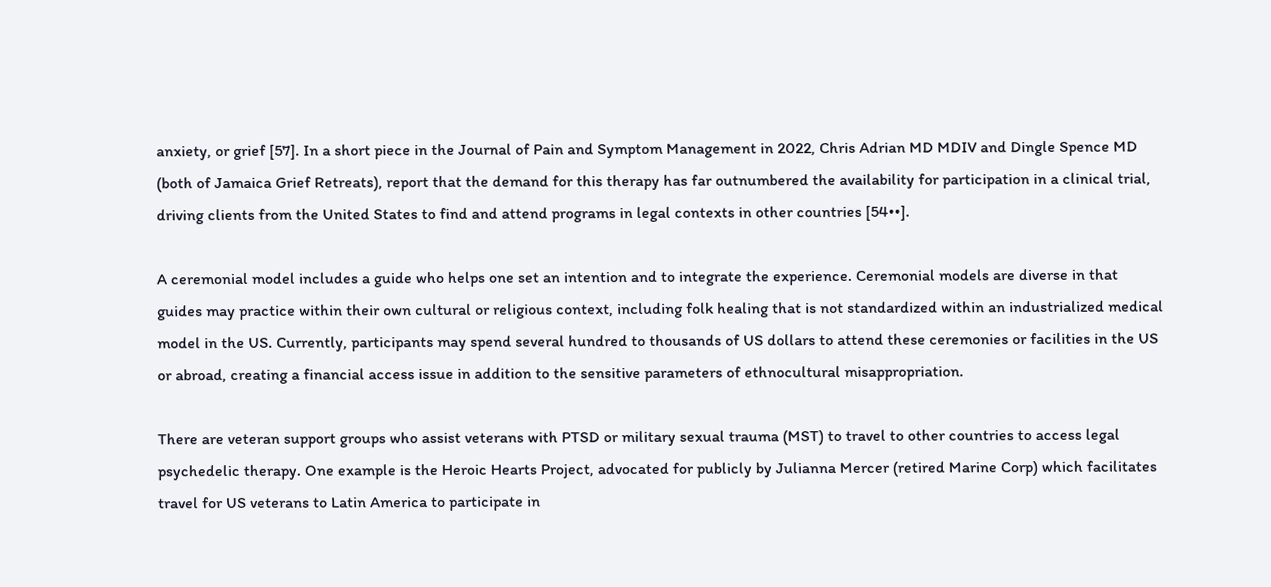anxiety, or grief [57]. In a short piece in the Journal of Pain and Symptom Management in 2022, Chris Adrian MD MDIV and Dingle Spence MD (both of Jamaica Grief Retreats), report that the demand for this therapy has far outnumbered the availability for participation in a clinical trial, driving clients from the United States to find and attend programs in legal contexts in other countries [54••].

A ceremonial model includes a guide who helps one set an intention and to integrate the experience. Ceremonial models are diverse in that guides may practice within their own cultural or religious context, including folk healing that is not standardized within an industrialized medical model in the US. Currently, participants may spend several hundred to thousands of US dollars to attend these ceremonies or facilities in the US or abroad, creating a financial access issue in addition to the sensitive parameters of ethnocultural misappropriation.

There are veteran support groups who assist veterans with PTSD or military sexual trauma (MST) to travel to other countries to access legal psychedelic therapy. One example is the Heroic Hearts Project, advocated for publicly by Julianna Mercer (retired Marine Corp) which facilitates travel for US veterans to Latin America to participate in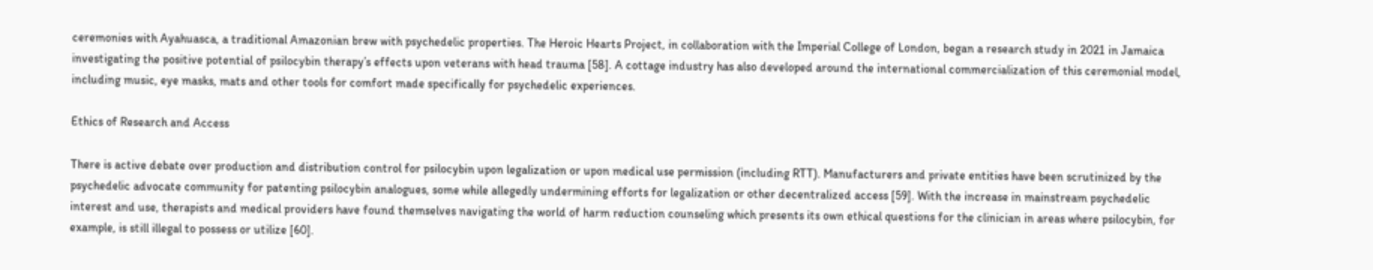ceremonies with Ayahuasca, a traditional Amazonian brew with psychedelic properties. The Heroic Hearts Project, in collaboration with the Imperial College of London, began a research study in 2021 in Jamaica investigating the positive potential of psilocybin therapy’s effects upon veterans with head trauma [58]. A cottage industry has also developed around the international commercialization of this ceremonial model, including music, eye masks, mats and other tools for comfort made specifically for psychedelic experiences.

Ethics of Research and Access

There is active debate over production and distribution control for psilocybin upon legalization or upon medical use permission (including RTT). Manufacturers and private entities have been scrutinized by the psychedelic advocate community for patenting psilocybin analogues, some while allegedly undermining efforts for legalization or other decentralized access [59]. With the increase in mainstream psychedelic interest and use, therapists and medical providers have found themselves navigating the world of harm reduction counseling which presents its own ethical questions for the clinician in areas where psilocybin, for example, is still illegal to possess or utilize [60].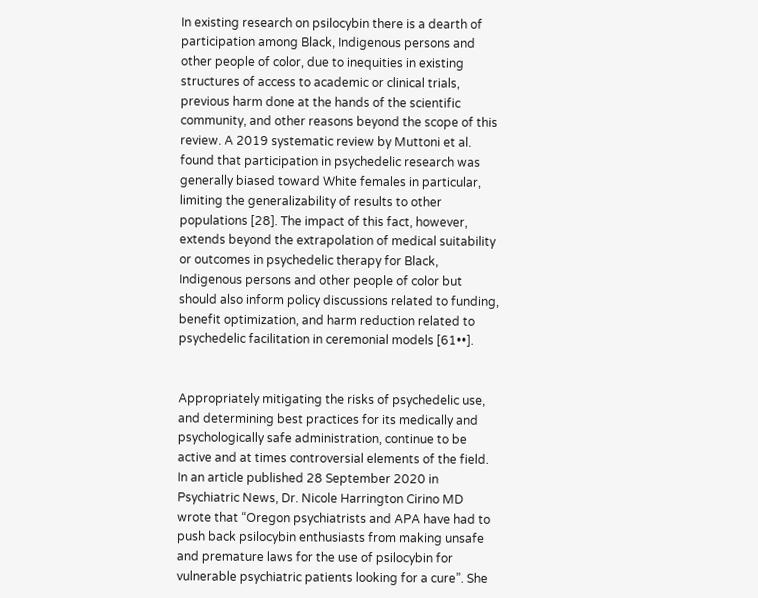In existing research on psilocybin there is a dearth of participation among Black, Indigenous persons and other people of color, due to inequities in existing structures of access to academic or clinical trials, previous harm done at the hands of the scientific community, and other reasons beyond the scope of this review. A 2019 systematic review by Muttoni et al. found that participation in psychedelic research was generally biased toward White females in particular, limiting the generalizability of results to other populations [28]. The impact of this fact, however, extends beyond the extrapolation of medical suitability or outcomes in psychedelic therapy for Black, Indigenous persons and other people of color but should also inform policy discussions related to funding, benefit optimization, and harm reduction related to psychedelic facilitation in ceremonial models [61••].


Appropriately mitigating the risks of psychedelic use, and determining best practices for its medically and psychologically safe administration, continue to be active and at times controversial elements of the field. In an article published 28 September 2020 in Psychiatric News, Dr. Nicole Harrington Cirino MD wrote that “Oregon psychiatrists and APA have had to push back psilocybin enthusiasts from making unsafe and premature laws for the use of psilocybin for vulnerable psychiatric patients looking for a cure”. She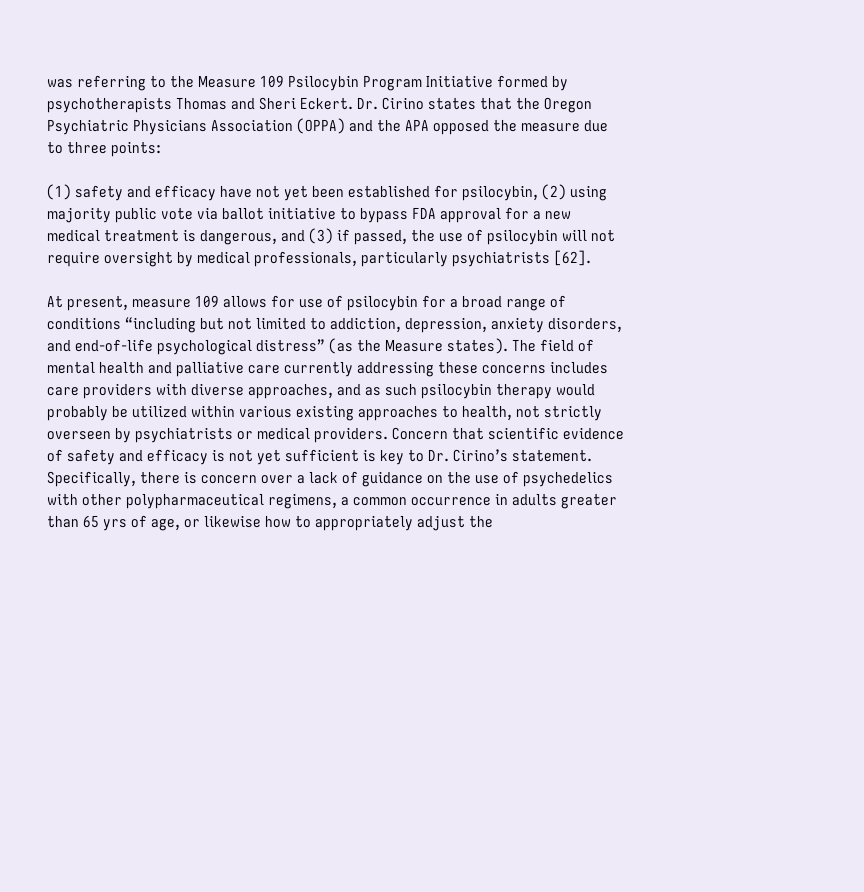was referring to the Measure 109 Psilocybin Program Initiative formed by psychotherapists Thomas and Sheri Eckert. Dr. Cirino states that the Oregon Psychiatric Physicians Association (OPPA) and the APA opposed the measure due to three points:

(1) safety and efficacy have not yet been established for psilocybin, (2) using majority public vote via ballot initiative to bypass FDA approval for a new medical treatment is dangerous, and (3) if passed, the use of psilocybin will not require oversight by medical professionals, particularly psychiatrists [62].

At present, measure 109 allows for use of psilocybin for a broad range of conditions “including but not limited to addiction, depression, anxiety disorders, and end-of-life psychological distress” (as the Measure states). The field of mental health and palliative care currently addressing these concerns includes care providers with diverse approaches, and as such psilocybin therapy would probably be utilized within various existing approaches to health, not strictly overseen by psychiatrists or medical providers. Concern that scientific evidence of safety and efficacy is not yet sufficient is key to Dr. Cirino’s statement. Specifically, there is concern over a lack of guidance on the use of psychedelics with other polypharmaceutical regimens, a common occurrence in adults greater than 65 yrs of age, or likewise how to appropriately adjust the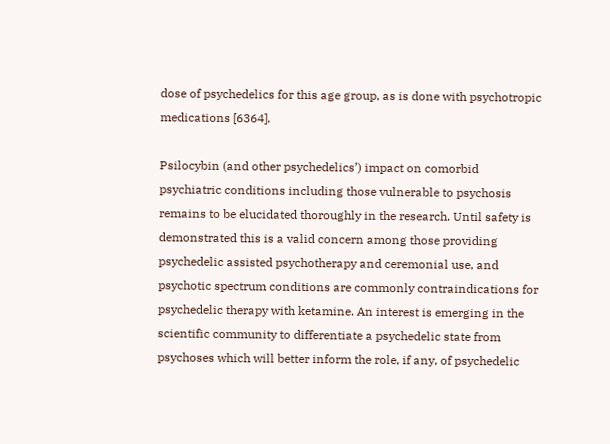dose of psychedelics for this age group, as is done with psychotropic medications [6364].

Psilocybin (and other psychedelics’) impact on comorbid psychiatric conditions including those vulnerable to psychosis remains to be elucidated thoroughly in the research. Until safety is demonstrated this is a valid concern among those providing psychedelic assisted psychotherapy and ceremonial use, and psychotic spectrum conditions are commonly contraindications for psychedelic therapy with ketamine. An interest is emerging in the scientific community to differentiate a psychedelic state from psychoses which will better inform the role, if any, of psychedelic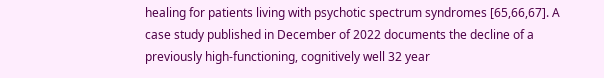healing for patients living with psychotic spectrum syndromes [65,66,67]. A case study published in December of 2022 documents the decline of a previously high-functioning, cognitively well 32 year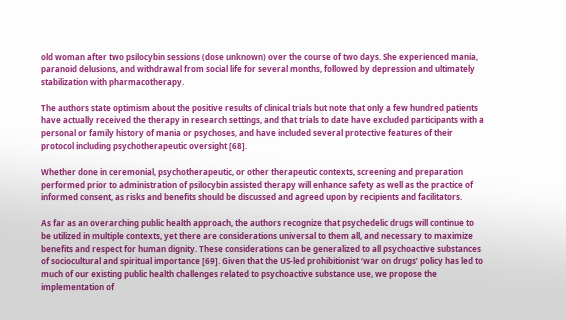old woman after two psilocybin sessions (dose unknown) over the course of two days. She experienced mania, paranoid delusions, and withdrawal from social life for several months, followed by depression and ultimately stabilization with pharmacotherapy.

The authors state optimism about the positive results of clinical trials but note that only a few hundred patients have actually received the therapy in research settings, and that trials to date have excluded participants with a personal or family history of mania or psychoses, and have included several protective features of their protocol including psychotherapeutic oversight [68].

Whether done in ceremonial, psychotherapeutic, or other therapeutic contexts, screening and preparation performed prior to administration of psilocybin assisted therapy will enhance safety as well as the practice of informed consent, as risks and benefits should be discussed and agreed upon by recipients and facilitators.

As far as an overarching public health approach, the authors recognize that psychedelic drugs will continue to be utilized in multiple contexts, yet there are considerations universal to them all, and necessary to maximize benefits and respect for human dignity. These considerations can be generalized to all psychoactive substances of sociocultural and spiritual importance [69]. Given that the US-led prohibitionist ‘war on drugs’ policy has led to much of our existing public health challenges related to psychoactive substance use, we propose the implementation of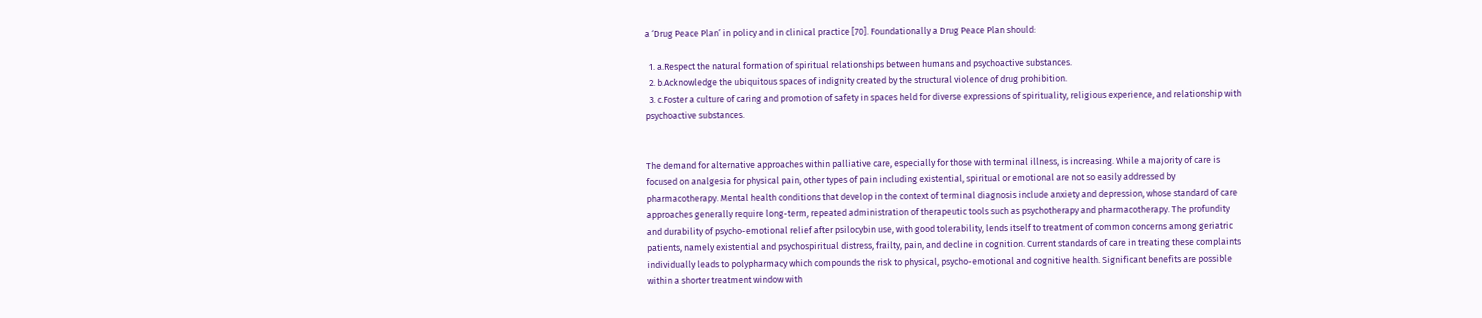a ‘Drug Peace Plan’ in policy and in clinical practice [70]. Foundationally a Drug Peace Plan should:

  1. a.Respect the natural formation of spiritual relationships between humans and psychoactive substances.
  2. b.Acknowledge the ubiquitous spaces of indignity created by the structural violence of drug prohibition.
  3. c.Foster a culture of caring and promotion of safety in spaces held for diverse expressions of spirituality, religious experience, and relationship with psychoactive substances.


The demand for alternative approaches within palliative care, especially for those with terminal illness, is increasing. While a majority of care is focused on analgesia for physical pain, other types of pain including existential, spiritual or emotional are not so easily addressed by pharmacotherapy. Mental health conditions that develop in the context of terminal diagnosis include anxiety and depression, whose standard of care approaches generally require long-term, repeated administration of therapeutic tools such as psychotherapy and pharmacotherapy. The profundity and durability of psycho-emotional relief after psilocybin use, with good tolerability, lends itself to treatment of common concerns among geriatric patients, namely existential and psychospiritual distress, frailty, pain, and decline in cognition. Current standards of care in treating these complaints individually leads to polypharmacy which compounds the risk to physical, psycho-emotional and cognitive health. Significant benefits are possible within a shorter treatment window with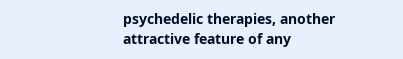psychedelic therapies, another attractive feature of any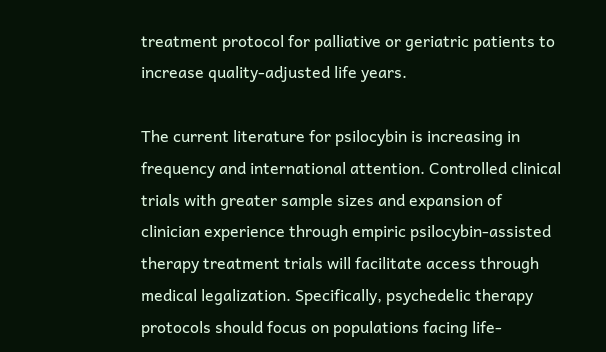treatment protocol for palliative or geriatric patients to increase quality-adjusted life years.

The current literature for psilocybin is increasing in frequency and international attention. Controlled clinical trials with greater sample sizes and expansion of clinician experience through empiric psilocybin-assisted therapy treatment trials will facilitate access through medical legalization. Specifically, psychedelic therapy protocols should focus on populations facing life-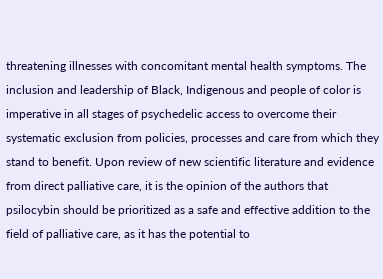threatening illnesses with concomitant mental health symptoms. The inclusion and leadership of Black, Indigenous and people of color is imperative in all stages of psychedelic access to overcome their systematic exclusion from policies, processes and care from which they stand to benefit. Upon review of new scientific literature and evidence from direct palliative care, it is the opinion of the authors that psilocybin should be prioritized as a safe and effective addition to the field of palliative care, as it has the potential to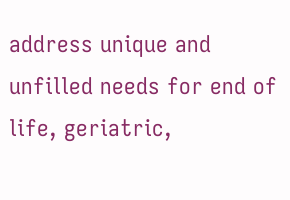address unique and unfilled needs for end of life, geriatric,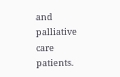and palliative care patients.